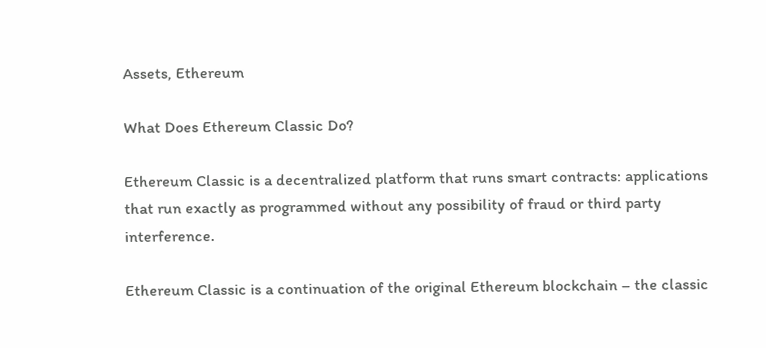Assets, Ethereum

What Does Ethereum Classic Do?

Ethereum Classic is a decentralized platform that runs smart contracts: applications that run exactly as programmed without any possibility of fraud or third party interference.

Ethereum Classic is a continuation of the original Ethereum blockchain – the classic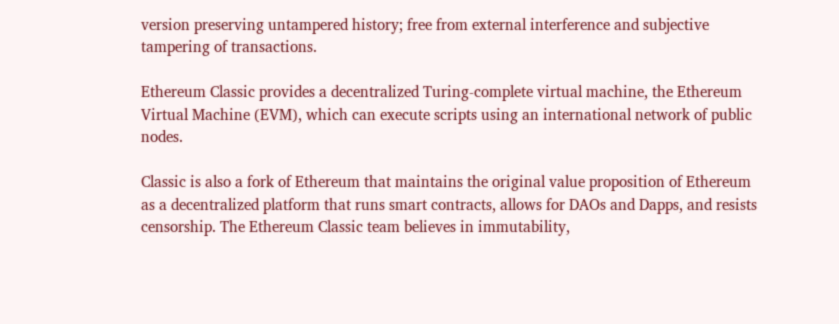version preserving untampered history; free from external interference and subjective tampering of transactions.

Ethereum Classic provides a decentralized Turing-complete virtual machine, the Ethereum Virtual Machine (EVM), which can execute scripts using an international network of public nodes.

Classic is also a fork of Ethereum that maintains the original value proposition of Ethereum as a decentralized platform that runs smart contracts, allows for DAOs and Dapps, and resists censorship. The Ethereum Classic team believes in immutability,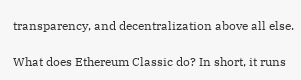transparency, and decentralization above all else.

What does Ethereum Classic do? In short, it runs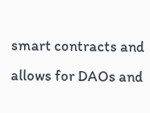smart contracts and allows for DAOs and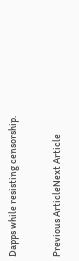Dapps while resisting censorship.

Previous ArticleNext Article